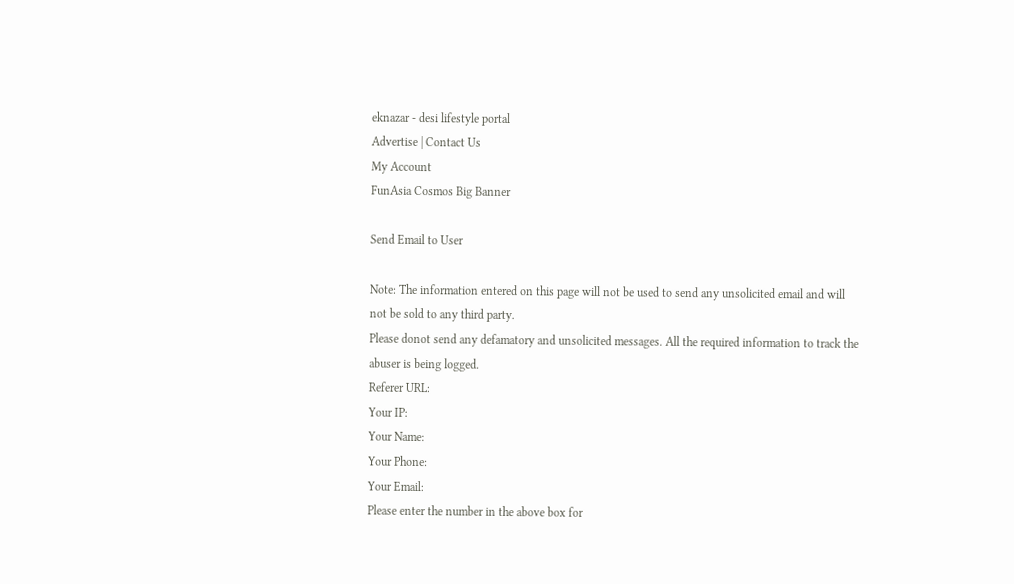eknazar - desi lifestyle portal
Advertise | Contact Us
My Account
FunAsia Cosmos Big Banner

Send Email to User

Note: The information entered on this page will not be used to send any unsolicited email and will not be sold to any third party.
Please donot send any defamatory and unsolicited messages. All the required information to track the abuser is being logged.
Referer URL:
Your IP:
Your Name:
Your Phone:
Your Email:
Please enter the number in the above box for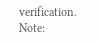verification.
Note: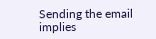Sending the email implies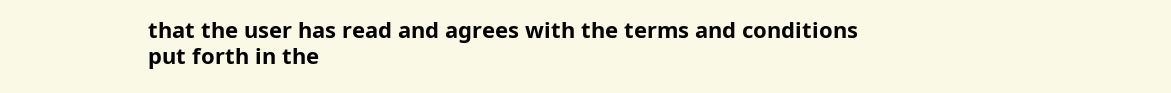that the user has read and agrees with the terms and conditions put forth in the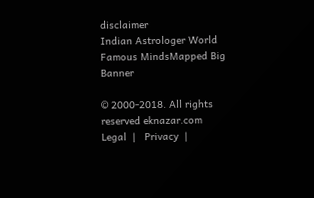disclaimer
Indian Astrologer World Famous MindsMapped Big Banner

© 2000-2018. All rights reserved eknazar.com
Legal  |   Privacy  |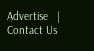Advertise   |   Contact Us